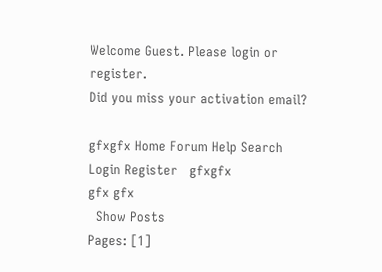Welcome Guest. Please login or register.
Did you miss your activation email?

gfxgfx Home Forum Help Search Login Register   gfxgfx
gfx gfx
  Show Posts
Pages: [1]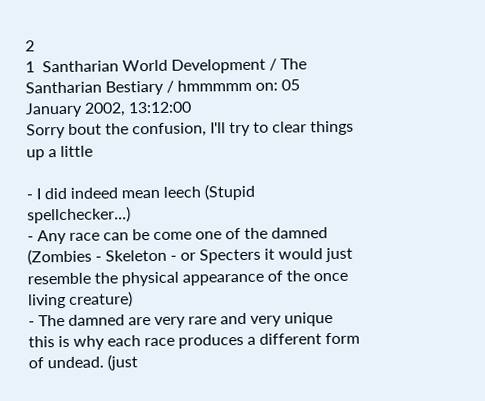2
1  Santharian World Development / The Santharian Bestiary / hmmmmm on: 05 January 2002, 13:12:00
Sorry bout the confusion, I'll try to clear things up a little

- I did indeed mean leech (Stupid spellchecker...)
- Any race can be come one of the damned (Zombies - Skeleton - or Specters it would just resemble the physical appearance of the once living creature)
- The damned are very rare and very unique this is why each race produces a different form of undead. (just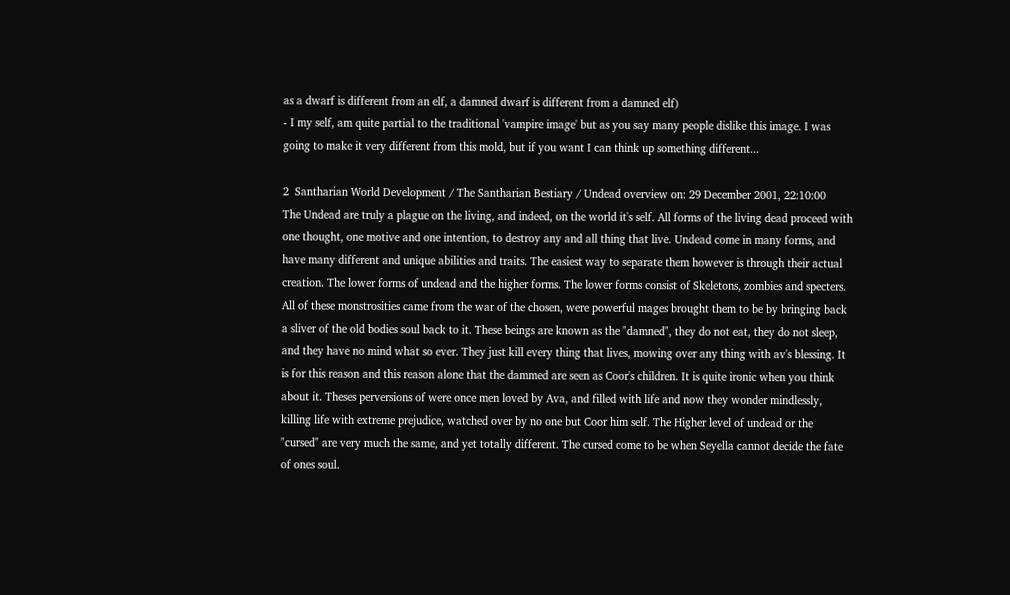as a dwarf is different from an elf, a damned dwarf is different from a damned elf)
- I my self, am quite partial to the traditional 'vampire image' but as you say many people dislike this image. I was going to make it very different from this mold, but if you want I can think up something different...

2  Santharian World Development / The Santharian Bestiary / Undead overview on: 29 December 2001, 22:10:00
The Undead are truly a plague on the living, and indeed, on the world it's self. All forms of the living dead proceed with one thought, one motive and one intention, to destroy any and all thing that live. Undead come in many forms, and have many different and unique abilities and traits. The easiest way to separate them however is through their actual creation. The lower forms of undead and the higher forms. The lower forms consist of Skeletons, zombies and specters. All of these monstrosities came from the war of the chosen, were powerful mages brought them to be by bringing back a sliver of the old bodies soul back to it. These beings are known as the "damned", they do not eat, they do not sleep, and they have no mind what so ever. They just kill every thing that lives, mowing over any thing with av's blessing. It is for this reason and this reason alone that the dammed are seen as Coor's children. It is quite ironic when you think about it. Theses perversions of were once men loved by Ava, and filled with life and now they wonder mindlessly, killing life with extreme prejudice, watched over by no one but Coor him self. The Higher level of undead or the "cursed" are very much the same, and yet totally different. The cursed come to be when Seyella cannot decide the fate of ones soul.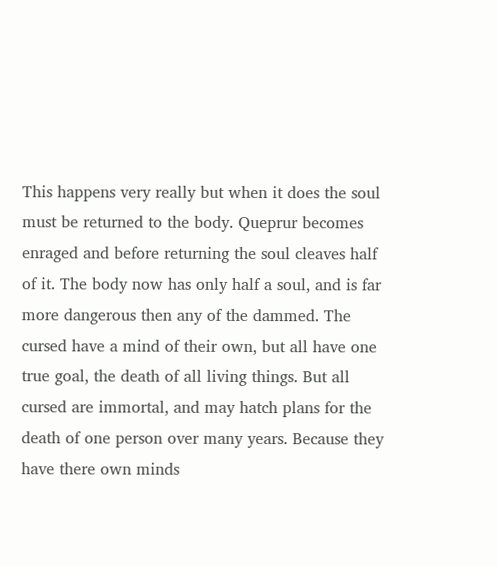This happens very really but when it does the soul must be returned to the body. Queprur becomes enraged and before returning the soul cleaves half of it. The body now has only half a soul, and is far more dangerous then any of the dammed. The cursed have a mind of their own, but all have one true goal, the death of all living things. But all cursed are immortal, and may hatch plans for the death of one person over many years. Because they have there own minds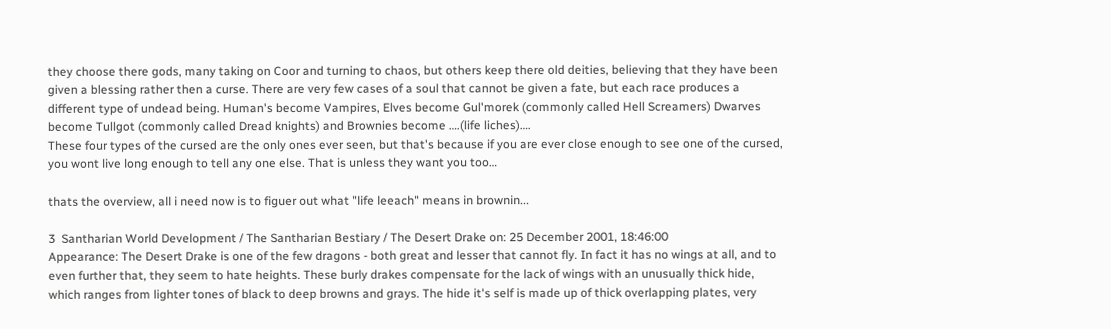they choose there gods, many taking on Coor and turning to chaos, but others keep there old deities, believing that they have been given a blessing rather then a curse. There are very few cases of a soul that cannot be given a fate, but each race produces a different type of undead being. Human's become Vampires, Elves become Gul'morek (commonly called Hell Screamers) Dwarves become Tullgot (commonly called Dread knights) and Brownies become ….(life liches)….
These four types of the cursed are the only ones ever seen, but that's because if you are ever close enough to see one of the cursed, you wont live long enough to tell any one else. That is unless they want you too…

thats the overview, all i need now is to figuer out what "life leeach" means in brownin...

3  Santharian World Development / The Santharian Bestiary / The Desert Drake on: 25 December 2001, 18:46:00
Appearance: The Desert Drake is one of the few dragons - both great and lesser that cannot fly. In fact it has no wings at all, and to even further that, they seem to hate heights. These burly drakes compensate for the lack of wings with an unusually thick hide, which ranges from lighter tones of black to deep browns and grays. The hide it's self is made up of thick overlapping plates, very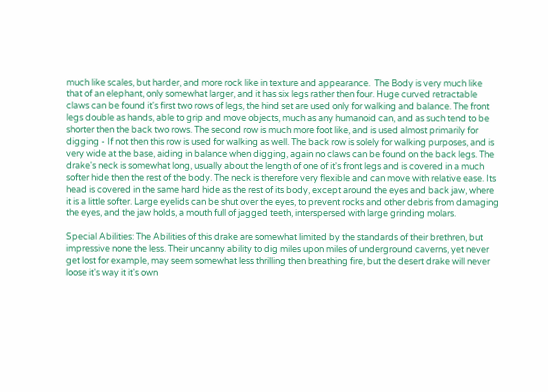much like scales, but harder, and more rock like in texture and appearance.  The Body is very much like that of an elephant, only somewhat larger, and it has six legs rather then four. Huge curved retractable claws can be found it's first two rows of legs, the hind set are used only for walking and balance. The front legs double as hands, able to grip and move objects, much as any humanoid can, and as such tend to be shorter then the back two rows. The second row is much more foot like, and is used almost primarily for digging - If not then this row is used for walking as well. The back row is solely for walking purposes, and is very wide at the base, aiding in balance when digging, again no claws can be found on the back legs. The drake's neck is somewhat long, usually about the length of one of it's front legs and is covered in a much softer hide then the rest of the body. The neck is therefore very flexible and can move with relative ease. Its head is covered in the same hard hide as the rest of its body, except around the eyes and back jaw, where it is a little softer. Large eyelids can be shut over the eyes, to prevent rocks and other debris from damaging the eyes, and the jaw holds, a mouth full of jagged teeth, interspersed with large grinding molars.

Special Abilities: The Abilities of this drake are somewhat limited by the standards of their brethren, but impressive none the less. Their uncanny ability to dig miles upon miles of underground caverns, yet never get lost for example, may seem somewhat less thrilling then breathing fire, but the desert drake will never loose it's way it it's own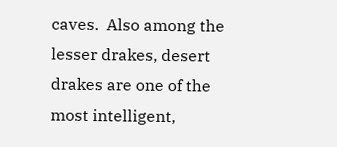caves.  Also among the lesser drakes, desert drakes are one of the most intelligent,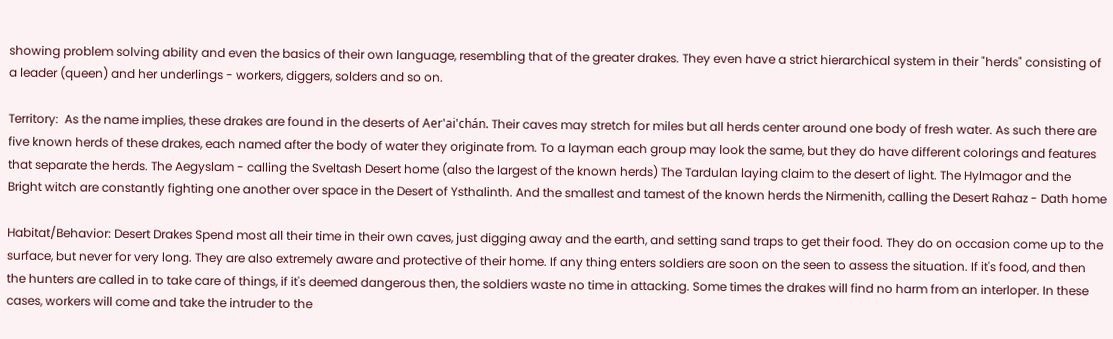showing problem solving ability and even the basics of their own language, resembling that of the greater drakes. They even have a strict hierarchical system in their "herds" consisting of a leader (queen) and her underlings - workers, diggers, solders and so on.

Territory:  As the name implies, these drakes are found in the deserts of Aer'ai'chán. Their caves may stretch for miles but all herds center around one body of fresh water. As such there are five known herds of these drakes, each named after the body of water they originate from. To a layman each group may look the same, but they do have different colorings and features that separate the herds. The Aegyslam - calling the Sveltash Desert home (also the largest of the known herds) The Tardulan laying claim to the desert of light. The Hylmagor and the Bright witch are constantly fighting one another over space in the Desert of Ysthalinth. And the smallest and tamest of the known herds the Nirmenith, calling the Desert Rahaz - Dath home

Habitat/Behavior: Desert Drakes Spend most all their time in their own caves, just digging away and the earth, and setting sand traps to get their food. They do on occasion come up to the surface, but never for very long. They are also extremely aware and protective of their home. If any thing enters soldiers are soon on the seen to assess the situation. If it's food, and then the hunters are called in to take care of things, if it's deemed dangerous then, the soldiers waste no time in attacking. Some times the drakes will find no harm from an interloper. In these cases, workers will come and take the intruder to the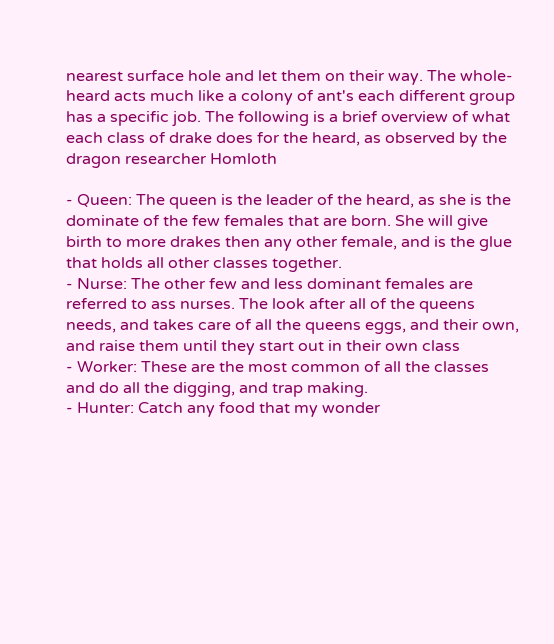nearest surface hole and let them on their way. The whole-heard acts much like a colony of ant's each different group has a specific job. The following is a brief overview of what each class of drake does for the heard, as observed by the dragon researcher Homloth

- Queen: The queen is the leader of the heard, as she is the dominate of the few females that are born. She will give birth to more drakes then any other female, and is the glue that holds all other classes together.
- Nurse: The other few and less dominant females are referred to ass nurses. The look after all of the queens needs, and takes care of all the queens eggs, and their own, and raise them until they start out in their own class
- Worker: These are the most common of all the classes and do all the digging, and trap making.
- Hunter: Catch any food that my wonder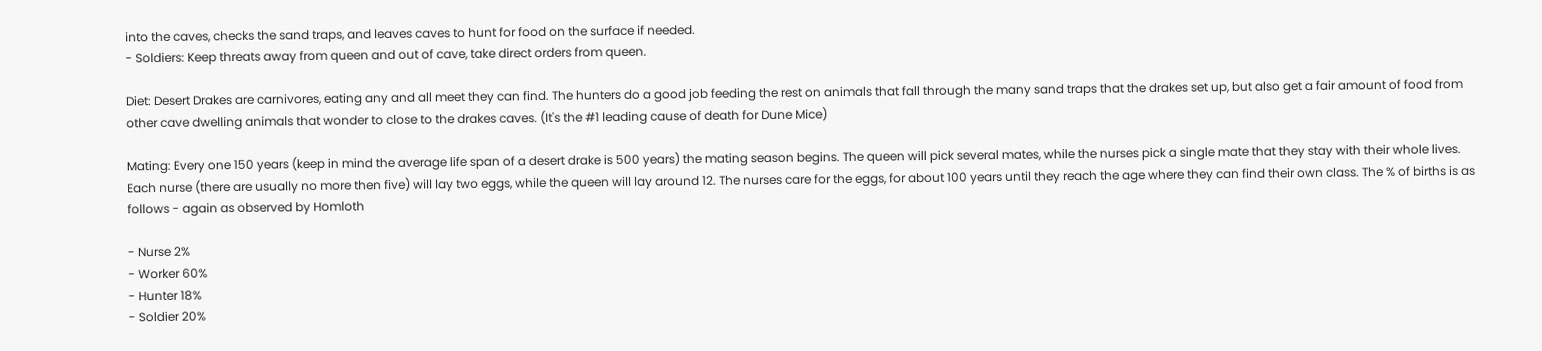into the caves, checks the sand traps, and leaves caves to hunt for food on the surface if needed.
- Soldiers: Keep threats away from queen and out of cave, take direct orders from queen.

Diet: Desert Drakes are carnivores, eating any and all meet they can find. The hunters do a good job feeding the rest on animals that fall through the many sand traps that the drakes set up, but also get a fair amount of food from other cave dwelling animals that wonder to close to the drakes caves. (It's the #1 leading cause of death for Dune Mice)

Mating: Every one 150 years (keep in mind the average life span of a desert drake is 500 years) the mating season begins. The queen will pick several mates, while the nurses pick a single mate that they stay with their whole lives. Each nurse (there are usually no more then five) will lay two eggs, while the queen will lay around 12. The nurses care for the eggs, for about 100 years until they reach the age where they can find their own class. The % of births is as follows - again as observed by Homloth

- Nurse 2%
- Worker 60%
- Hunter 18%
- Soldier 20%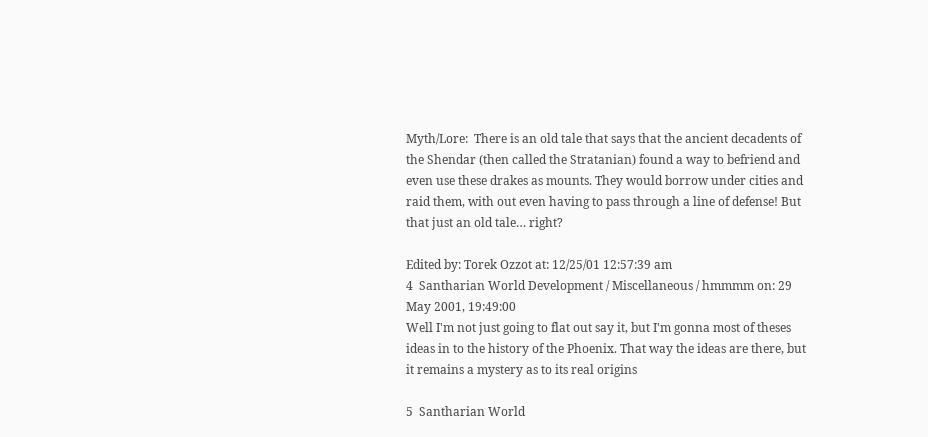Myth/Lore:  There is an old tale that says that the ancient decadents of the Shendar (then called the Stratanian) found a way to befriend and even use these drakes as mounts. They would borrow under cities and raid them, with out even having to pass through a line of defense! But that just an old tale… right?

Edited by: Torek Ozzot at: 12/25/01 12:57:39 am
4  Santharian World Development / Miscellaneous / hmmmm on: 29 May 2001, 19:49:00
Well I'm not just going to flat out say it, but I'm gonna most of theses ideas in to the history of the Phoenix. That way the ideas are there, but it remains a mystery as to its real origins

5  Santharian World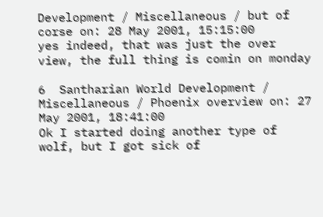Development / Miscellaneous / but of corse on: 28 May 2001, 15:15:00
yes indeed, that was just the over view, the full thing is comin on monday

6  Santharian World Development / Miscellaneous / Phoenix overview on: 27 May 2001, 18:41:00
Ok I started doing another type of wolf, but I got sick of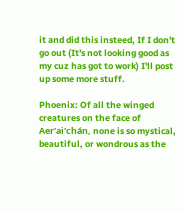it and did this insteed, If I don't go out (It's not looking good as my cuz has got to work) I'll post up some more stuff.

Phoenix: Of all the winged creatures on the face of Aer'ai'chán, none is so mystical, beautiful, or wondrous as the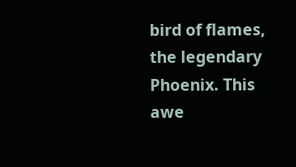bird of flames, the legendary Phoenix. This awe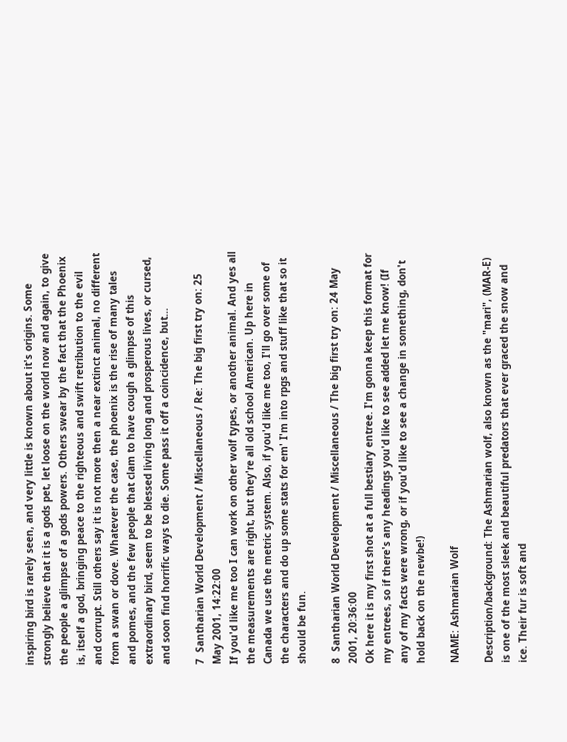inspiring bird is rarely seen, and very little is known about it's origins. Some strongly believe that it is a gods pet, let loose on the world now and again, to give the people a glimpse of a gods powers. Others swear by the fact that the Phoenix is, itself a god, bringing peace to the righteous and swift retribution to the evil and corrupt. Still others say it is not more then a near extinct animal, no different from a swan or dove. Whatever the case, the phoenix is the rise of many tales and pomes, and the few people that clam to have cough a glimpse of this extraordinary bird, seem to be blessed living long and prosperous lives, or cursed, and soon find horrific ways to die. Some pass it off a coincidence, but…

7  Santharian World Development / Miscellaneous / Re: The big first try on: 25 May 2001, 14:22:00
If you'd like me too I can work on other wolf types, or another animal. And yes all the measurements are right, but they're all old school American. Up here in Canada we use the metric system. Also, if you'd like me too, I'll go over some of the characters and do up some stats for em' I'm into rpgs and stuff like that so it should be fun.

8  Santharian World Development / Miscellaneous / The big first try on: 24 May 2001, 20:36:00
Ok here it is my first shot at a full bestiary entree. I'm gonna keep this format for my entrees, so if there's any headings you'd like to see added let me know! (If any of my facts were wrong, or if you'd like to see a change in something, don't hold back on the newbe!)

NAME: Ashmarian Wolf

Description/background: The Ashmarian wolf, also known as the "mari", (MAR-E) is one of the most sleek and beautiful predators that ever graced the snow and ice. Their fur is soft and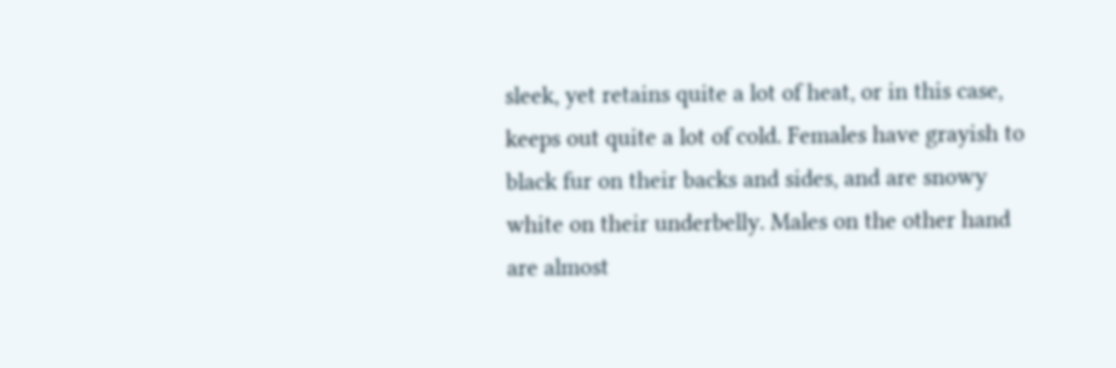sleek, yet retains quite a lot of heat, or in this case, keeps out quite a lot of cold. Females have grayish to black fur on their backs and sides, and are snowy white on their underbelly. Males on the other hand are almost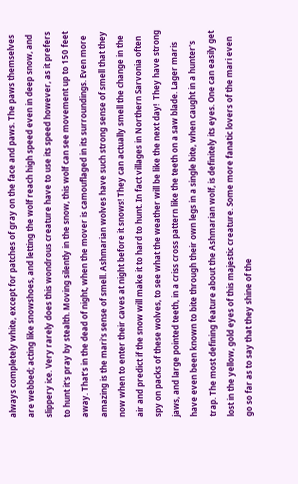always completely white, except for patches of gray on the face and paws. The paws themselves are webbed; acting like snowshoes, and letting the wolf reach high speed even in deep snow, and slippery ice. Very rarely does this wondrous creature have to use its speed however, as it prefers to hunt it's pray by stealth. Moving silently in the snow, this wolf can see movement up to 150 feet away. That’s in the dead of night, when the mover is camouflaged in its surroundings. Even more amazing is the mari's sense of smell. Ashmarian wolves have such strong sense of smell that they now when to enter their caves at night before it snows! They can actually smell the change in the air and predict if the snow will make it to hard to hunt. In fact villages in Northern Sarvonia often spy on packs of these wolves, to see what the weather will be like the next day!  They have strong jaws, and large pointed teeth, in a criss cross pattern like the teeth on a saw blade. Lager maris have even been known to bite through their own legs in a single bite, when caught in a hunter's trap. The most defining feature about the Ashmarian wolf, is definitely its eyes. One can easily get lost in the yellow, gold eyes of this majestic creature. Some more fanatic lovers of the mari even go so far as to say that they shine of the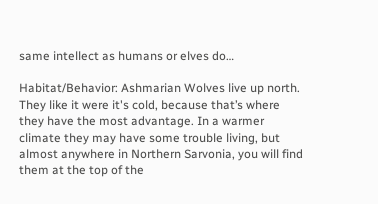same intellect as humans or elves do…

Habitat/Behavior: Ashmarian Wolves live up north. They like it were it's cold, because that’s where they have the most advantage. In a warmer climate they may have some trouble living, but almost anywhere in Northern Sarvonia, you will find them at the top of the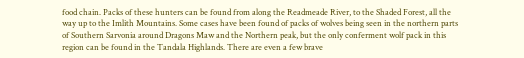food chain. Packs of these hunters can be found from along the Readmeade River, to the Shaded Forest, all the way up to the Imlith Mountains. Some cases have been found of packs of wolves being seen in the northern parts of Southern Sarvonia around Dragons Maw and the Northern peak, but the only conferment wolf pack in this region can be found in the Tandala Highlands. There are even a few brave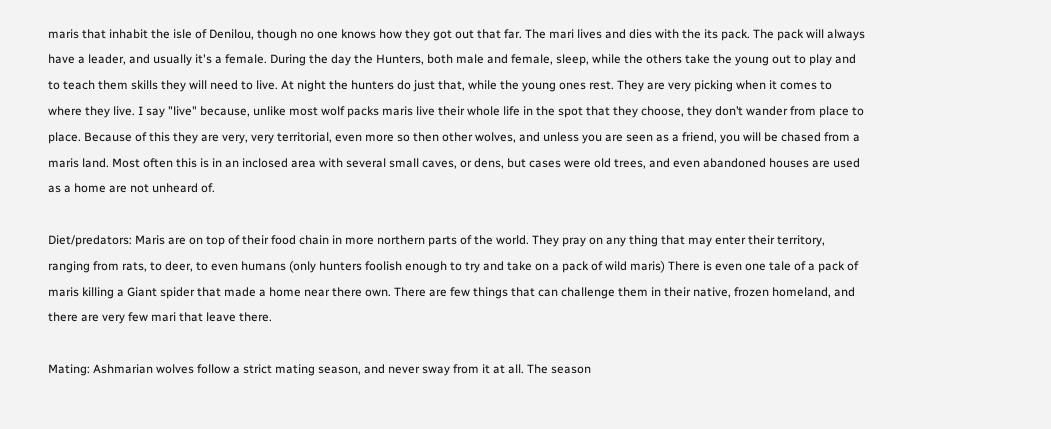maris that inhabit the isle of Denilou, though no one knows how they got out that far. The mari lives and dies with the its pack. The pack will always have a leader, and usually it's a female. During the day the Hunters, both male and female, sleep, while the others take the young out to play and to teach them skills they will need to live. At night the hunters do just that, while the young ones rest. They are very picking when it comes to where they live. I say "live" because, unlike most wolf packs maris live their whole life in the spot that they choose, they don’t wander from place to place. Because of this they are very, very territorial, even more so then other wolves, and unless you are seen as a friend, you will be chased from a maris land. Most often this is in an inclosed area with several small caves, or dens, but cases were old trees, and even abandoned houses are used as a home are not unheard of.

Diet/predators: Maris are on top of their food chain in more northern parts of the world. They pray on any thing that may enter their territory, ranging from rats, to deer, to even humans (only hunters foolish enough to try and take on a pack of wild maris) There is even one tale of a pack of maris killing a Giant spider that made a home near there own. There are few things that can challenge them in their native, frozen homeland, and there are very few mari that leave there.

Mating: Ashmarian wolves follow a strict mating season, and never sway from it at all. The season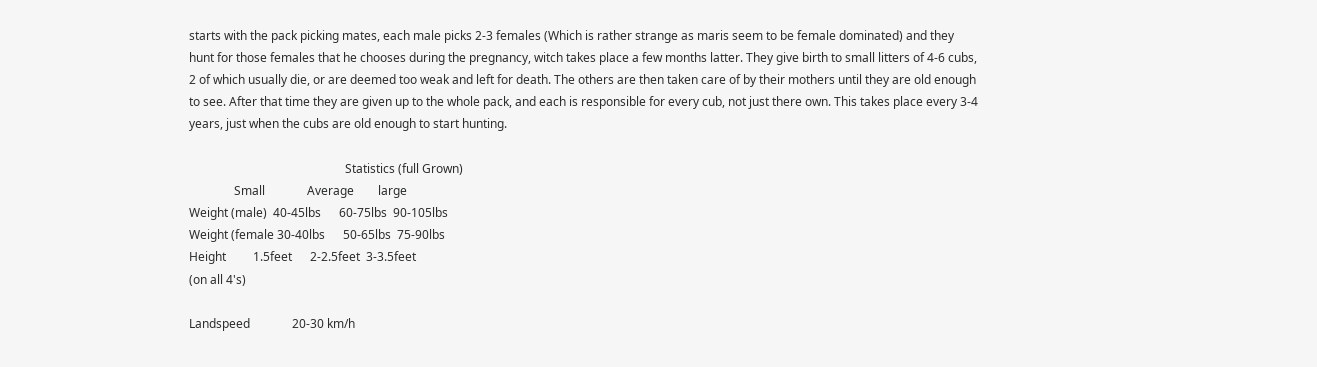starts with the pack picking mates, each male picks 2-3 females (Which is rather strange as maris seem to be female dominated) and they hunt for those females that he chooses during the pregnancy, witch takes place a few months latter. They give birth to small litters of 4-6 cubs, 2 of which usually die, or are deemed too weak and left for death. The others are then taken care of by their mothers until they are old enough to see. After that time they are given up to the whole pack, and each is responsible for every cub, not just there own. This takes place every 3-4 years, just when the cubs are old enough to start hunting.

                                                    Statistics (full Grown)
               Small              Average        large
Weight (male)  40-45lbs      60-75lbs  90-105lbs
Weight (female 30-40lbs      50-65lbs  75-90lbs
Height         1.5feet      2-2.5feet  3-3.5feet
(on all 4's)

Landspeed              20-30 km/h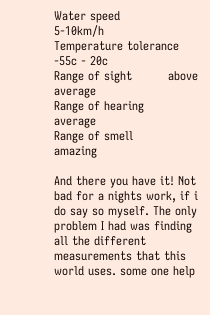Water speed            5-10km/h
Temperature tolerance  -55c - 20c
Range of sight         above average
Range of hearing       average
Range of smell         amazing

And there you have it! Not bad for a nights work, if i do say so myself. The only problem I had was finding all the different measurements that this world uses. some one help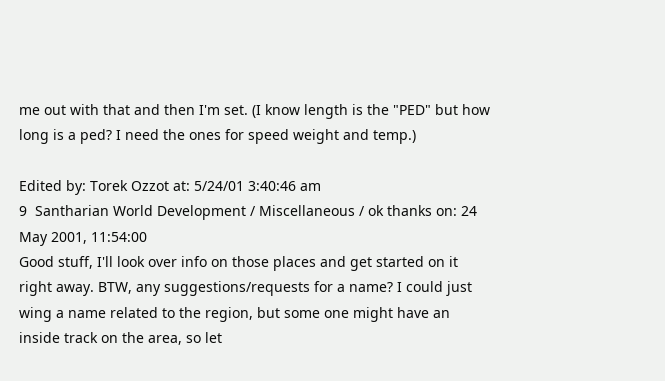me out with that and then I'm set. (I know length is the "PED" but how long is a ped? I need the ones for speed weight and temp.)

Edited by: Torek Ozzot at: 5/24/01 3:40:46 am
9  Santharian World Development / Miscellaneous / ok thanks on: 24 May 2001, 11:54:00
Good stuff, I'll look over info on those places and get started on it right away. BTW, any suggestions/requests for a name? I could just wing a name related to the region, but some one might have an inside track on the area, so let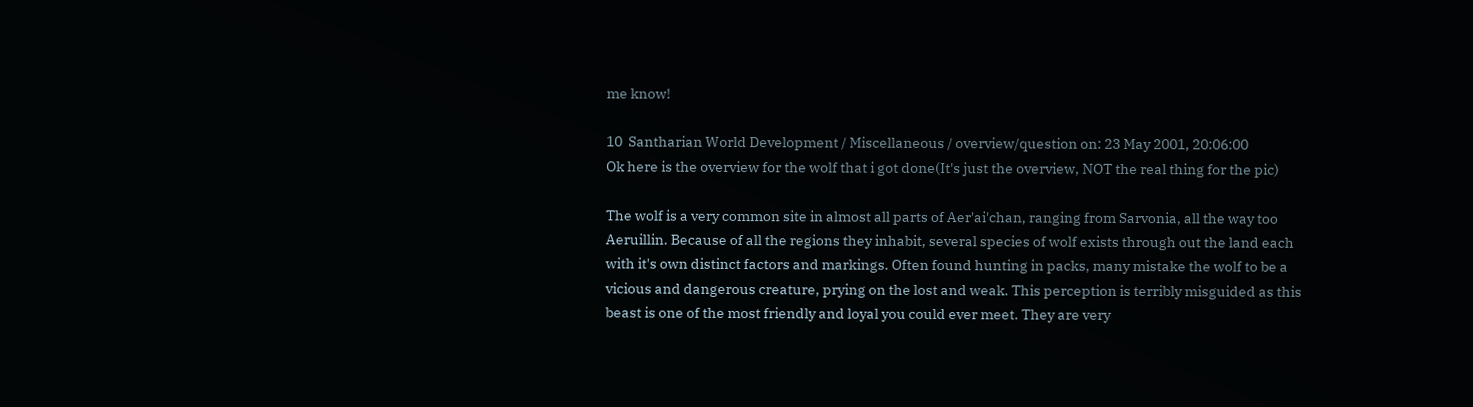me know!

10  Santharian World Development / Miscellaneous / overview/question on: 23 May 2001, 20:06:00
Ok here is the overview for the wolf that i got done(It's just the overview, NOT the real thing for the pic)

The wolf is a very common site in almost all parts of Aer'ai'chan, ranging from Sarvonia, all the way too Aeruillin. Because of all the regions they inhabit, several species of wolf exists through out the land each with it's own distinct factors and markings. Often found hunting in packs, many mistake the wolf to be a vicious and dangerous creature, prying on the lost and weak. This perception is terribly misguided as this beast is one of the most friendly and loyal you could ever meet. They are very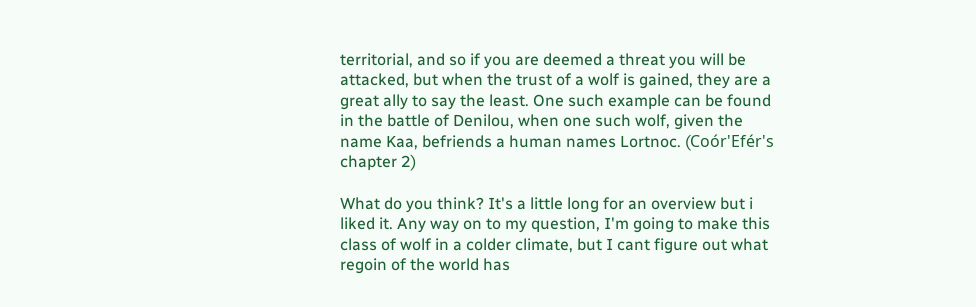territorial, and so if you are deemed a threat you will be attacked, but when the trust of a wolf is gained, they are a great ally to say the least. One such example can be found in the battle of Denilou, when one such wolf, given the name Kaa, befriends a human names Lortnoc. (Coór'Efér's chapter 2)

What do you think? It's a little long for an overview but i liked it. Any way on to my question, I'm going to make this class of wolf in a colder climate, but I cant figure out what regoin of the world has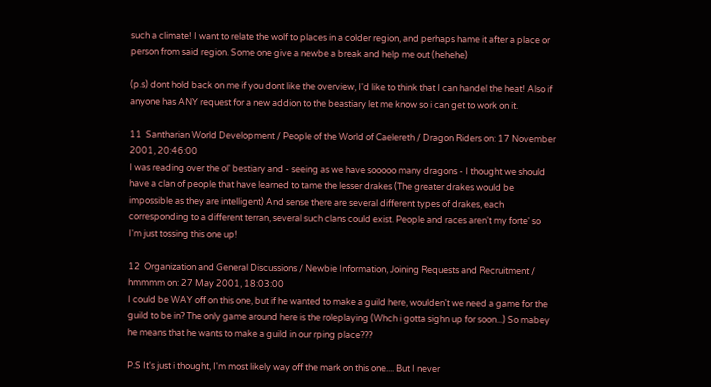such a climate! I want to relate the wolf to places in a colder region, and perhaps hame it after a place or person from said region. Some one give a newbe a break and help me out (hehehe)

(p.s) dont hold back on me if you dont like the overview, I'd like to think that I can handel the heat! Also if anyone has ANY request for a new addion to the beastiary let me know so i can get to work on it.

11  Santharian World Development / People of the World of Caelereth / Dragon Riders on: 17 November 2001, 20:46:00
I was reading over the ol' bestiary and - seeing as we have sooooo many dragons - I thought we should have a clan of people that have learned to tame the lesser drakes (The greater drakes would be impossible as they are intelligent) And sense there are several different types of drakes, each corresponding to a different terran, several such clans could exist. People and races aren't my forte' so I'm just tossing this one up!

12  Organization and General Discussions / Newbie Information, Joining Requests and Recruitment / hmmmm on: 27 May 2001, 18:03:00
I could be WAY off on this one, but if he wanted to make a guild here, woulden't we need a game for the guild to be in? The only game around here is the roleplaying (Whch i gotta sighn up for soon...) So mabey he means that he wants to make a guild in our rping place???

P.S It's just i thought, I'm most likely way off the mark on this one.... But I never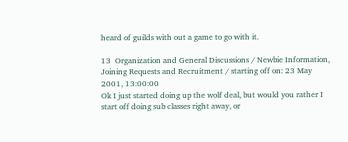heard of guilds with out a game to go with it.

13  Organization and General Discussions / Newbie Information, Joining Requests and Recruitment / starting off on: 23 May 2001, 13:00:00
Ok I just started doing up the wolf deal, but would you rather I start off doing sub classes right away, or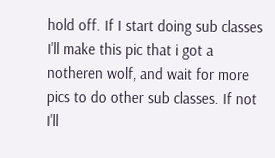hold off. If I start doing sub classes I'll make this pic that i got a notheren wolf, and wait for more pics to do other sub classes. If not I'll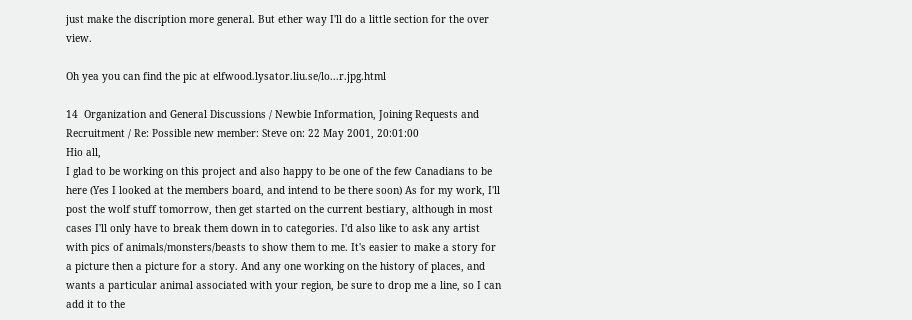just make the discription more general. But ether way I'll do a little section for the over view.

Oh yea you can find the pic at elfwood.lysator.liu.se/lo...r.jpg.html

14  Organization and General Discussions / Newbie Information, Joining Requests and Recruitment / Re: Possible new member: Steve on: 22 May 2001, 20:01:00
Hio all,
I glad to be working on this project and also happy to be one of the few Canadians to be here (Yes I looked at the members board, and intend to be there soon) As for my work, I'll post the wolf stuff tomorrow, then get started on the current bestiary, although in most cases I'll only have to break them down in to categories. I'd also like to ask any artist with pics of animals/monsters/beasts to show them to me. It's easier to make a story for a picture then a picture for a story. And any one working on the history of places, and wants a particular animal associated with your region, be sure to drop me a line, so I can add it to the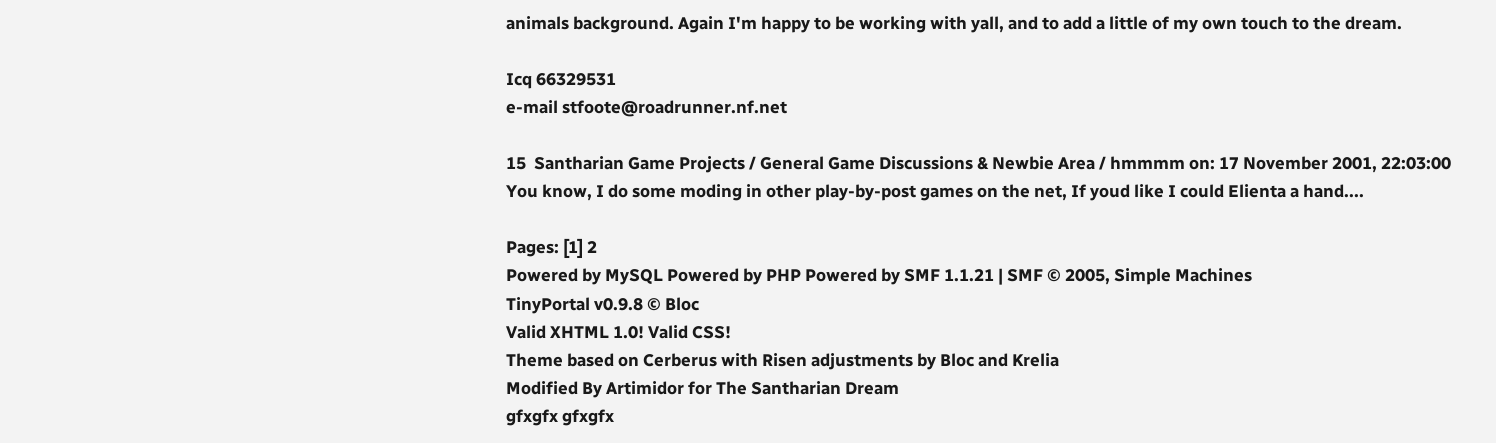animals background. Again I'm happy to be working with yall, and to add a little of my own touch to the dream.

Icq 66329531
e-mail stfoote@roadrunner.nf.net

15  Santharian Game Projects / General Game Discussions & Newbie Area / hmmmm on: 17 November 2001, 22:03:00
You know, I do some moding in other play-by-post games on the net, If youd like I could Elienta a hand....

Pages: [1] 2
Powered by MySQL Powered by PHP Powered by SMF 1.1.21 | SMF © 2005, Simple Machines
TinyPortal v0.9.8 © Bloc
Valid XHTML 1.0! Valid CSS!
Theme based on Cerberus with Risen adjustments by Bloc and Krelia
Modified By Artimidor for The Santharian Dream
gfxgfx gfxgfx